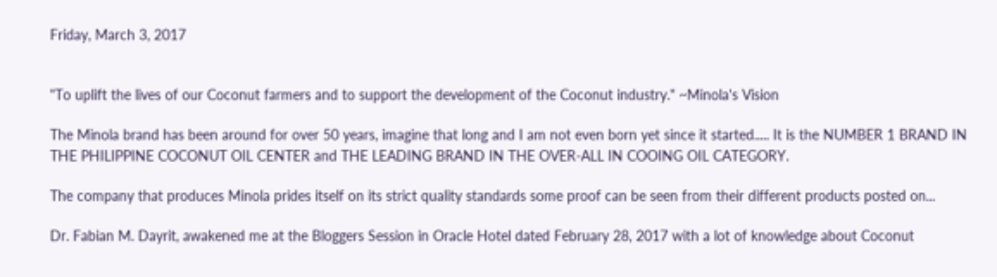Friday, March 3, 2017


"To uplift the lives of our Coconut farmers and to support the development of the Coconut industry." ~Minola's Vision

The Minola brand has been around for over 50 years, imagine that long and I am not even born yet since it started..... It is the NUMBER 1 BRAND IN THE PHILIPPINE COCONUT OIL CENTER and THE LEADING BRAND IN THE OVER-ALL IN COOING OIL CATEGORY.

The company that produces Minola prides itself on its strict quality standards some proof can be seen from their different products posted on...

Dr. Fabian M. Dayrit, awakened me at the Bloggers Session in Oracle Hotel dated February 28, 2017 with a lot of knowledge about Coconut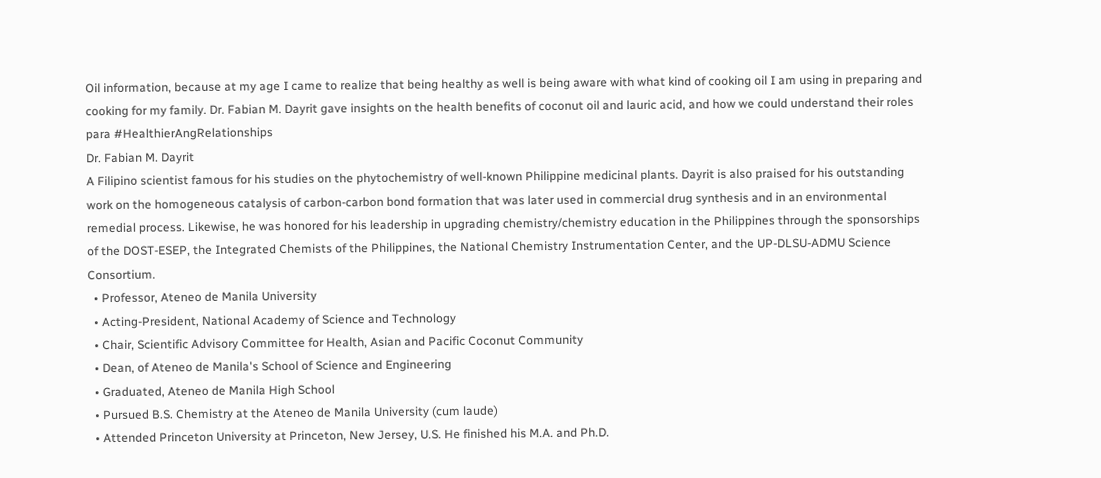Oil information, because at my age I came to realize that being healthy as well is being aware with what kind of cooking oil I am using in preparing and cooking for my family. Dr. Fabian M. Dayrit gave insights on the health benefits of coconut oil and lauric acid, and how we could understand their roles para #HealthierAngRelationships
Dr. Fabian M. Dayrit
A Filipino scientist famous for his studies on the phytochemistry of well-known Philippine medicinal plants. Dayrit is also praised for his outstanding work on the homogeneous catalysis of carbon-carbon bond formation that was later used in commercial drug synthesis and in an environmental remedial process. Likewise, he was honored for his leadership in upgrading chemistry/chemistry education in the Philippines through the sponsorships of the DOST-ESEP, the Integrated Chemists of the Philippines, the National Chemistry Instrumentation Center, and the UP-DLSU-ADMU Science Consortium.
  • Professor, Ateneo de Manila University
  • Acting-President, National Academy of Science and Technology
  • Chair, Scientific Advisory Committee for Health, Asian and Pacific Coconut Community
  • Dean, of Ateneo de Manila's School of Science and Engineering
  • Graduated, Ateneo de Manila High School
  • Pursued B.S. Chemistry at the Ateneo de Manila University (cum laude)
  • Attended Princeton University at Princeton, New Jersey, U.S. He finished his M.A. and Ph.D.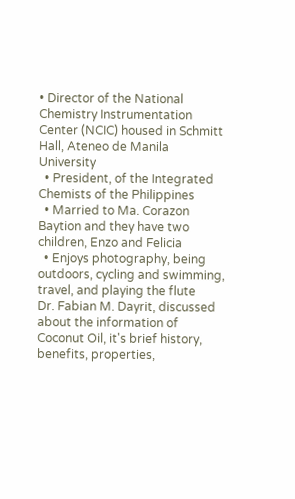• Director of the National Chemistry Instrumentation Center (NCIC) housed in Schmitt Hall, Ateneo de Manila University
  • President, of the Integrated Chemists of the Philippines
  • Married to Ma. Corazon Baytion and they have two children, Enzo and Felicia
  • Enjoys photography, being outdoors, cycling and swimming, travel, and playing the flute
Dr. Fabian M. Dayrit, discussed about the information of Coconut Oil, it's brief history, benefits, properties,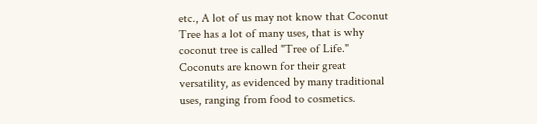etc., A lot of us may not know that Coconut Tree has a lot of many uses, that is why coconut tree is called "Tree of Life." Coconuts are known for their great versatility, as evidenced by many traditional uses, ranging from food to cosmetics.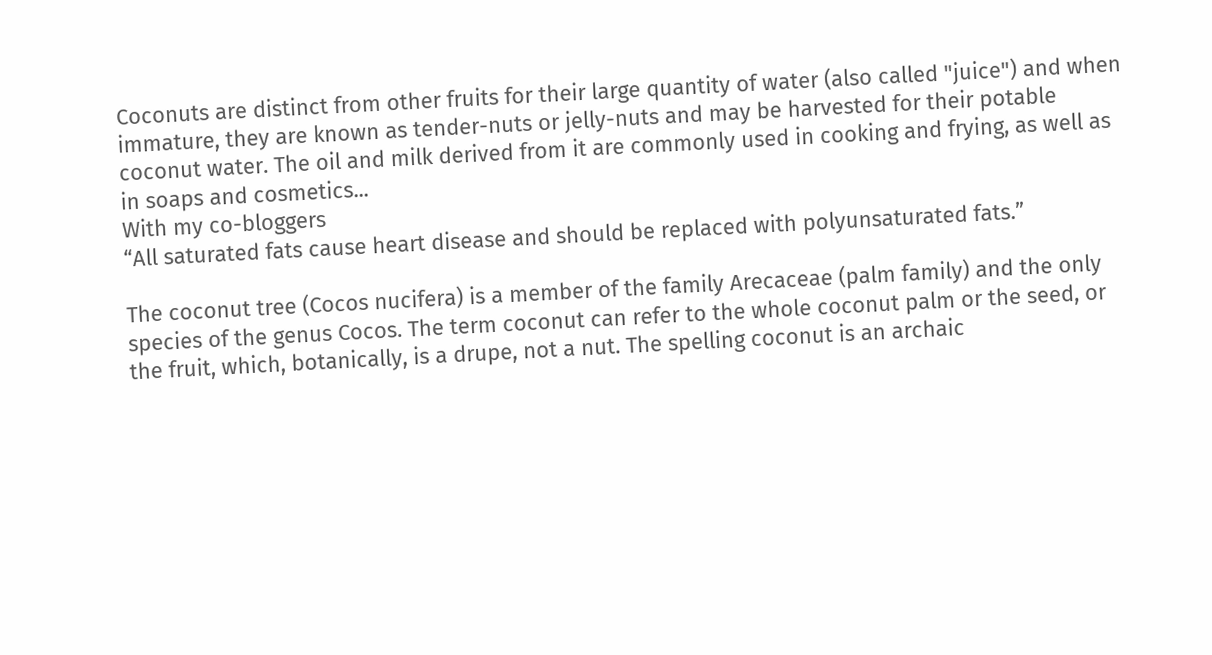Coconuts are distinct from other fruits for their large quantity of water (also called "juice") and when immature, they are known as tender-nuts or jelly-nuts and may be harvested for their potable coconut water. The oil and milk derived from it are commonly used in cooking and frying, as well as in soaps and cosmetics...
With my co-bloggers
“All saturated fats cause heart disease and should be replaced with polyunsaturated fats.”

The coconut tree (Cocos nucifera) is a member of the family Arecaceae (palm family) and the only species of the genus Cocos. The term coconut can refer to the whole coconut palm or the seed, or the fruit, which, botanically, is a drupe, not a nut. The spelling coconut is an archaic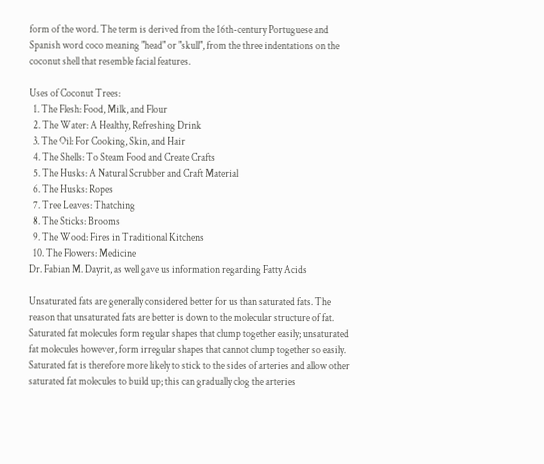form of the word. The term is derived from the 16th-century Portuguese and Spanish word coco meaning "head" or "skull", from the three indentations on the coconut shell that resemble facial features.

Uses of Coconut Trees:
  1. The Flesh: Food, Milk, and Flour
  2. The Water: A Healthy, Refreshing Drink
  3. The Oil: For Cooking, Skin, and Hair
  4. The Shells: To Steam Food and Create Crafts
  5. The Husks: A Natural Scrubber and Craft Material
  6. The Husks: Ropes
  7. Tree Leaves: Thatching
  8. The Sticks: Brooms
  9. The Wood: Fires in Traditional Kitchens
  10. The Flowers: Medicine
Dr. Fabian M. Dayrit, as well gave us information regarding Fatty Acids

Unsaturated fats are generally considered better for us than saturated fats. The reason that unsaturated fats are better is down to the molecular structure of fat.  Saturated fat molecules form regular shapes that clump together easily; unsaturated fat molecules however, form irregular shapes that cannot clump together so easily.  Saturated fat is therefore more likely to stick to the sides of arteries and allow other saturated fat molecules to build up; this can gradually clog the arteries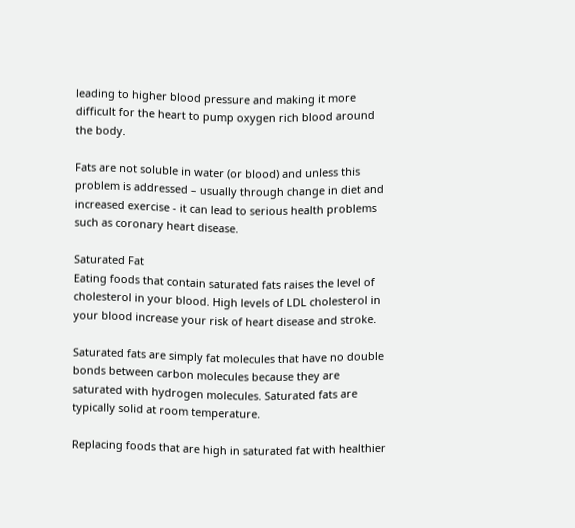leading to higher blood pressure and making it more difficult for the heart to pump oxygen rich blood around the body.

Fats are not soluble in water (or blood) and unless this problem is addressed – usually through change in diet and increased exercise - it can lead to serious health problems such as coronary heart disease.

Saturated Fat
Eating foods that contain saturated fats raises the level of cholesterol in your blood. High levels of LDL cholesterol in your blood increase your risk of heart disease and stroke.

Saturated fats are simply fat molecules that have no double bonds between carbon molecules because they are saturated with hydrogen molecules. Saturated fats are typically solid at room temperature.

Replacing foods that are high in saturated fat with healthier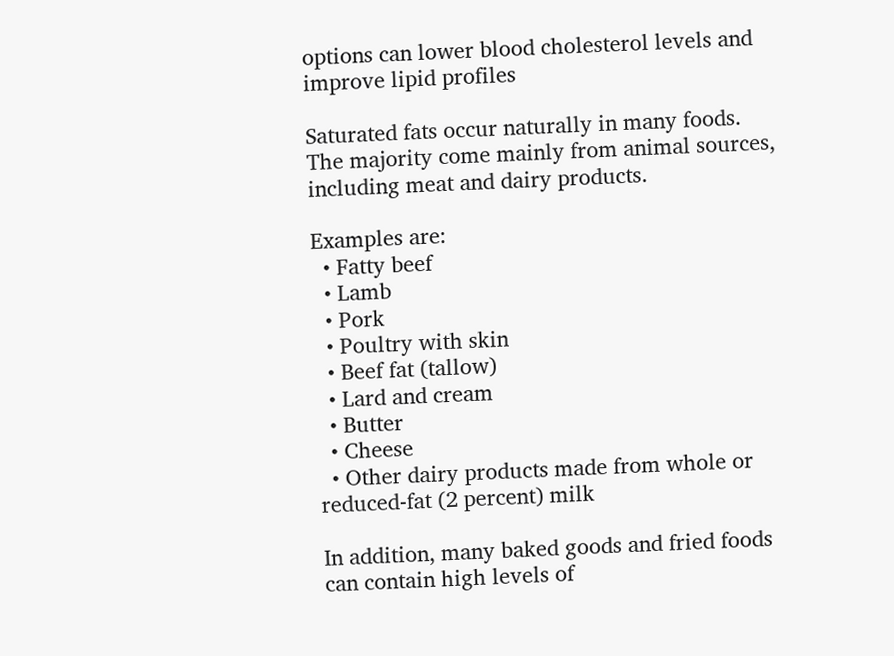options can lower blood cholesterol levels and improve lipid profiles

Saturated fats occur naturally in many foods. The majority come mainly from animal sources, including meat and dairy products.

Examples are:
  • Fatty beef
  • Lamb
  • Pork
  • Poultry with skin
  • Beef fat (tallow)
  • Lard and cream
  • Butter
  • Cheese
  • Other dairy products made from whole or reduced-fat (2 percent) milk

In addition, many baked goods and fried foods can contain high levels of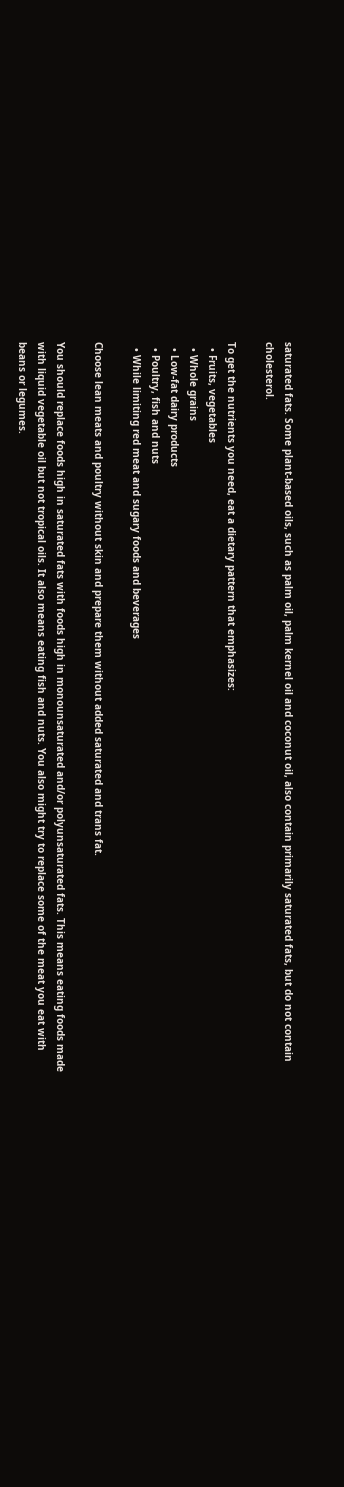saturated fats. Some plant-based oils, such as palm oil, palm kernel oil and coconut oil, also contain primarily saturated fats, but do not contain cholesterol.

To get the nutrients you need, eat a dietary pattern that emphasizes:
  • Fruits, vegetables
  • Whole grains
  • Low-fat dairy products
  • Poultry, fish and nuts
  • While limiting red meat and sugary foods and beverages

Choose lean meats and poultry without skin and prepare them without added saturated and trans fat.

You should replace foods high in saturated fats with foods high in monounsaturated and/or polyunsaturated fats. This means eating foods made with liquid vegetable oil but not tropical oils. It also means eating fish and nuts. You also might try to replace some of the meat you eat with beans or legumes.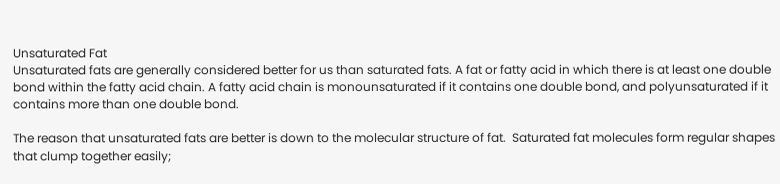Unsaturated Fat
Unsaturated fats are generally considered better for us than saturated fats. A fat or fatty acid in which there is at least one double bond within the fatty acid chain. A fatty acid chain is monounsaturated if it contains one double bond, and polyunsaturated if it contains more than one double bond.

The reason that unsaturated fats are better is down to the molecular structure of fat.  Saturated fat molecules form regular shapes that clump together easily;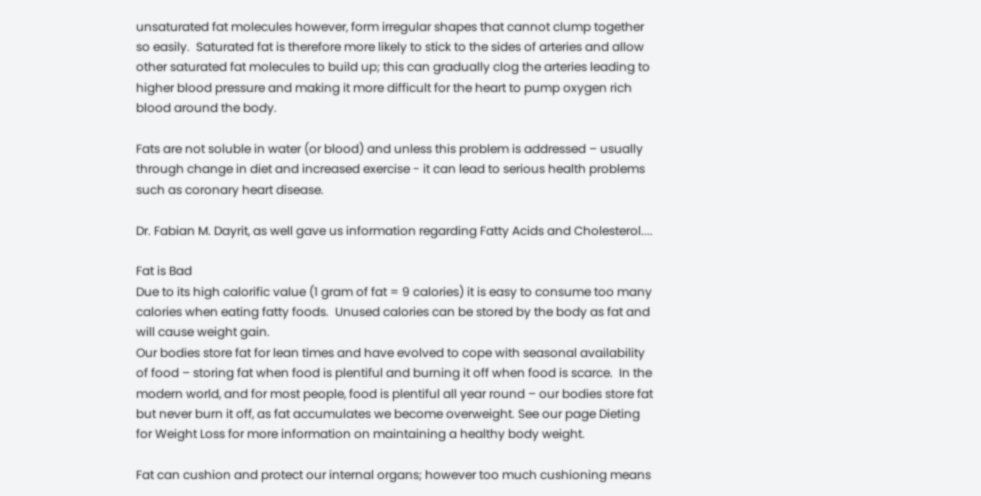unsaturated fat molecules however, form irregular shapes that cannot clump together so easily.  Saturated fat is therefore more likely to stick to the sides of arteries and allow other saturated fat molecules to build up; this can gradually clog the arteries leading to higher blood pressure and making it more difficult for the heart to pump oxygen rich blood around the body.

Fats are not soluble in water (or blood) and unless this problem is addressed – usually through change in diet and increased exercise - it can lead to serious health problems such as coronary heart disease.

Dr. Fabian M. Dayrit, as well gave us information regarding Fatty Acids and Cholesterol....

Fat is Bad
Due to its high calorific value (1 gram of fat = 9 calories) it is easy to consume too many calories when eating fatty foods.  Unused calories can be stored by the body as fat and will cause weight gain.
Our bodies store fat for lean times and have evolved to cope with seasonal availability of food – storing fat when food is plentiful and burning it off when food is scarce.  In the modern world, and for most people, food is plentiful all year round – our bodies store fat but never burn it off, as fat accumulates we become overweight. See our page Dieting for Weight Loss for more information on maintaining a healthy body weight.

Fat can cushion and protect our internal organs; however too much cushioning means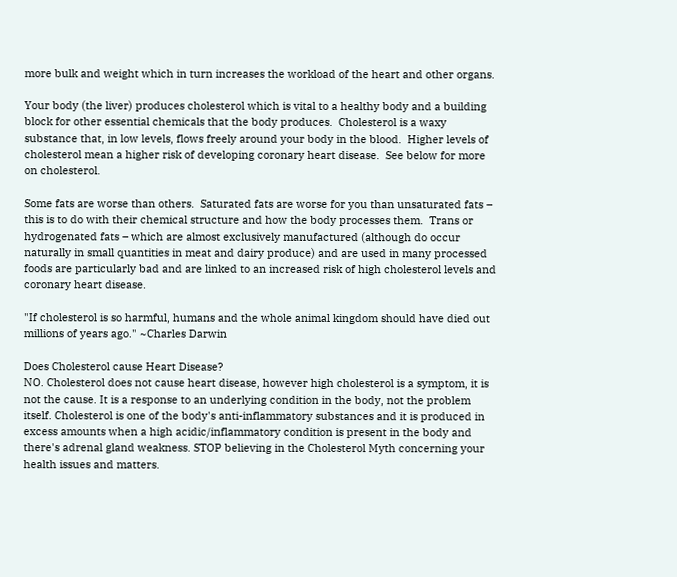more bulk and weight which in turn increases the workload of the heart and other organs.

Your body (the liver) produces cholesterol which is vital to a healthy body and a building block for other essential chemicals that the body produces.  Cholesterol is a waxy substance that, in low levels, flows freely around your body in the blood.  Higher levels of cholesterol mean a higher risk of developing coronary heart disease.  See below for more on cholesterol.

Some fats are worse than others.  Saturated fats are worse for you than unsaturated fats – this is to do with their chemical structure and how the body processes them.  Trans or hydrogenated fats – which are almost exclusively manufactured (although do occur naturally in small quantities in meat and dairy produce) and are used in many processed foods are particularly bad and are linked to an increased risk of high cholesterol levels and coronary heart disease.

"If cholesterol is so harmful, humans and the whole animal kingdom should have died out millions of years ago." ~Charles Darwin

Does Cholesterol cause Heart Disease?
NO. Cholesterol does not cause heart disease, however high cholesterol is a symptom, it is not the cause. It is a response to an underlying condition in the body, not the problem itself. Cholesterol is one of the body's anti-inflammatory substances and it is produced in excess amounts when a high acidic/inflammatory condition is present in the body and there's adrenal gland weakness. STOP believing in the Cholesterol Myth concerning your health issues and matters.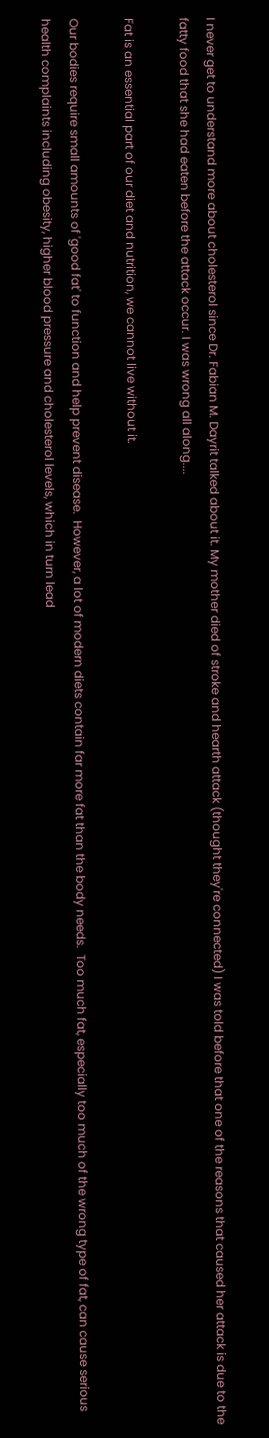I never get to understand more about cholesterol since Dr. Fabian M. Dayrit talked about it. My mother died of stroke and hearth attack (thought they're connected) I was told before that one of the reasons that caused her attack is due to the fatty food that she had eaten before the attack occur. I was wrong all along....

Fat is an essential part of our diet and nutrition, we cannot live without it.

Our bodies require small amounts of 'good fat' to function and help prevent disease.  However, a lot of modern diets contain far more fat than the body needs.  Too much fat, especially too much of the wrong type of fat, can cause serious health complaints including obesity, higher blood pressure and cholesterol levels, which in turn lead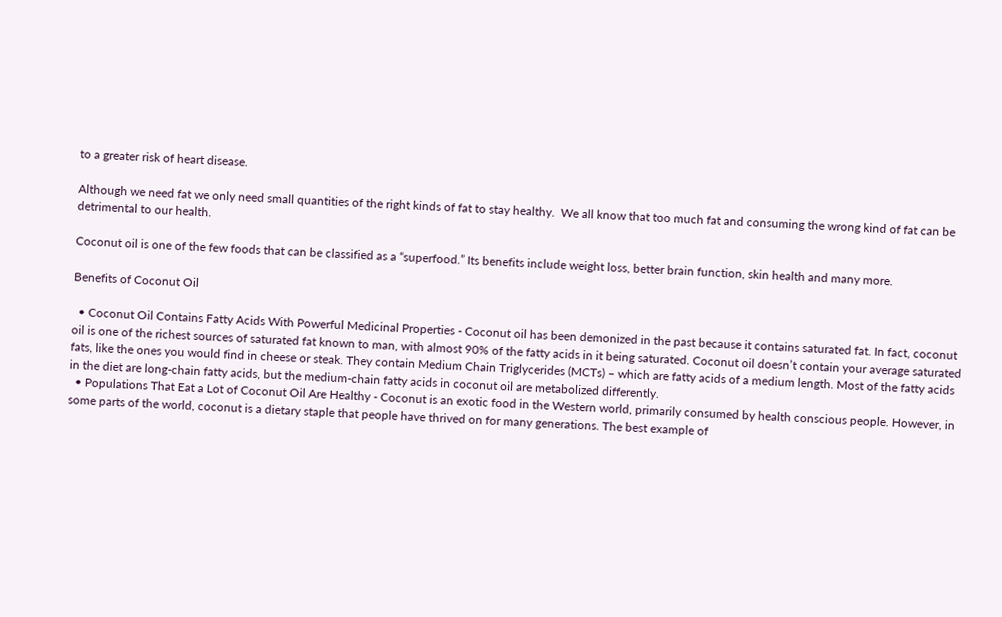to a greater risk of heart disease.

Although we need fat we only need small quantities of the right kinds of fat to stay healthy.  We all know that too much fat and consuming the wrong kind of fat can be detrimental to our health.

Coconut oil is one of the few foods that can be classified as a “superfood.” Its benefits include weight loss, better brain function, skin health and many more.

Benefits of Coconut Oil

  • Coconut Oil Contains Fatty Acids With Powerful Medicinal Properties - Coconut oil has been demonized in the past because it contains saturated fat. In fact, coconut oil is one of the richest sources of saturated fat known to man, with almost 90% of the fatty acids in it being saturated. Coconut oil doesn’t contain your average saturated fats, like the ones you would find in cheese or steak. They contain Medium Chain Triglycerides (MCTs) – which are fatty acids of a medium length. Most of the fatty acids in the diet are long-chain fatty acids, but the medium-chain fatty acids in coconut oil are metabolized differently.
  • Populations That Eat a Lot of Coconut Oil Are Healthy - Coconut is an exotic food in the Western world, primarily consumed by health conscious people. However, in some parts of the world, coconut is a dietary staple that people have thrived on for many generations. The best example of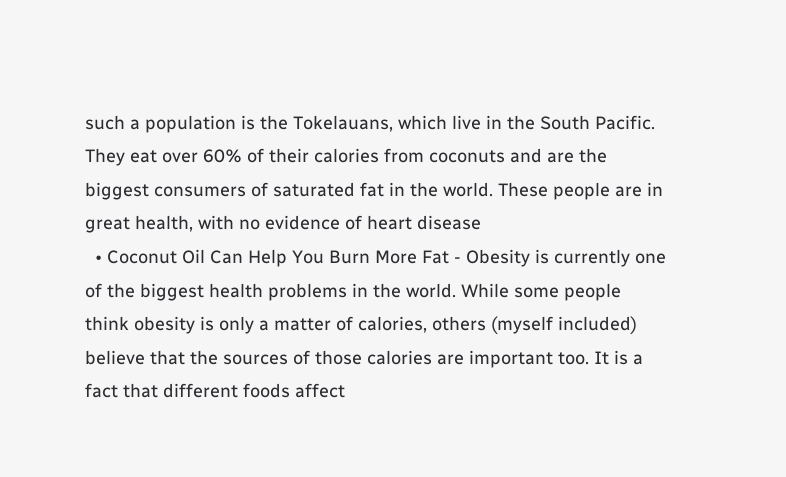such a population is the Tokelauans, which live in the South Pacific. They eat over 60% of their calories from coconuts and are the biggest consumers of saturated fat in the world. These people are in great health, with no evidence of heart disease
  • Coconut Oil Can Help You Burn More Fat - Obesity is currently one of the biggest health problems in the world. While some people think obesity is only a matter of calories, others (myself included) believe that the sources of those calories are important too. It is a fact that different foods affect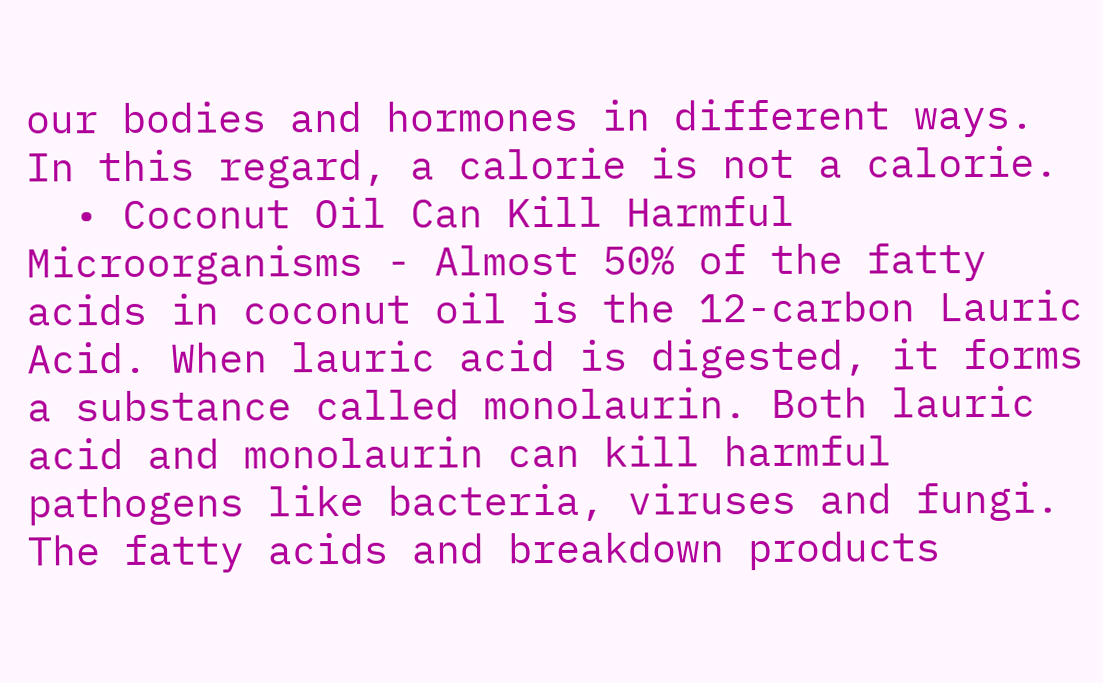our bodies and hormones in different ways. In this regard, a calorie is not a calorie.
  • Coconut Oil Can Kill Harmful Microorganisms - Almost 50% of the fatty acids in coconut oil is the 12-carbon Lauric Acid. When lauric acid is digested, it forms a substance called monolaurin. Both lauric acid and monolaurin can kill harmful pathogens like bacteria, viruses and fungi. The fatty acids and breakdown products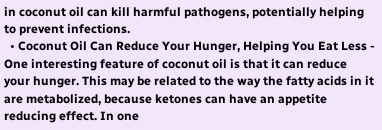in coconut oil can kill harmful pathogens, potentially helping to prevent infections.
  • Coconut Oil Can Reduce Your Hunger, Helping You Eat Less - One interesting feature of coconut oil is that it can reduce your hunger. This may be related to the way the fatty acids in it are metabolized, because ketones can have an appetite reducing effect. In one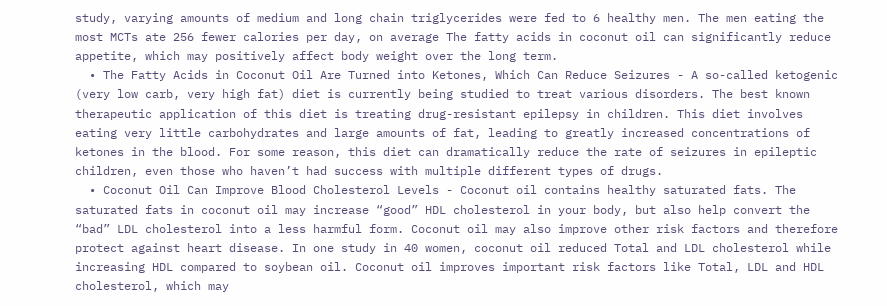study, varying amounts of medium and long chain triglycerides were fed to 6 healthy men. The men eating the most MCTs ate 256 fewer calories per day, on average The fatty acids in coconut oil can significantly reduce appetite, which may positively affect body weight over the long term.
  • The Fatty Acids in Coconut Oil Are Turned into Ketones, Which Can Reduce Seizures - A so-called ketogenic (very low carb, very high fat) diet is currently being studied to treat various disorders. The best known therapeutic application of this diet is treating drug-resistant epilepsy in children. This diet involves eating very little carbohydrates and large amounts of fat, leading to greatly increased concentrations of ketones in the blood. For some reason, this diet can dramatically reduce the rate of seizures in epileptic children, even those who haven’t had success with multiple different types of drugs.
  • Coconut Oil Can Improve Blood Cholesterol Levels - Coconut oil contains healthy saturated fats. The saturated fats in coconut oil may increase “good” HDL cholesterol in your body, but also help convert the “bad” LDL cholesterol into a less harmful form. Coconut oil may also improve other risk factors and therefore protect against heart disease. In one study in 40 women, coconut oil reduced Total and LDL cholesterol while increasing HDL compared to soybean oil. Coconut oil improves important risk factors like Total, LDL and HDL cholesterol, which may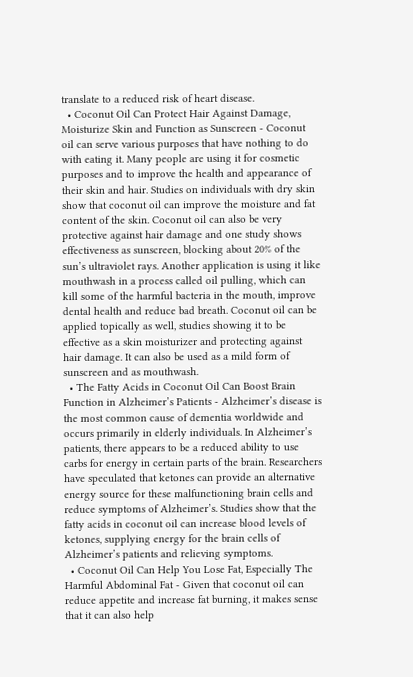translate to a reduced risk of heart disease.
  • Coconut Oil Can Protect Hair Against Damage, Moisturize Skin and Function as Sunscreen - Coconut oil can serve various purposes that have nothing to do with eating it. Many people are using it for cosmetic purposes and to improve the health and appearance of their skin and hair. Studies on individuals with dry skin show that coconut oil can improve the moisture and fat content of the skin. Coconut oil can also be very protective against hair damage and one study shows effectiveness as sunscreen, blocking about 20% of the sun’s ultraviolet rays. Another application is using it like mouthwash in a process called oil pulling, which can kill some of the harmful bacteria in the mouth, improve dental health and reduce bad breath. Coconut oil can be applied topically as well, studies showing it to be effective as a skin moisturizer and protecting against hair damage. It can also be used as a mild form of sunscreen and as mouthwash.
  • The Fatty Acids in Coconut Oil Can Boost Brain Function in Alzheimer’s Patients - Alzheimer’s disease is the most common cause of dementia worldwide and occurs primarily in elderly individuals. In Alzheimer’s patients, there appears to be a reduced ability to use carbs for energy in certain parts of the brain. Researchers have speculated that ketones can provide an alternative energy source for these malfunctioning brain cells and reduce symptoms of Alzheimer’s. Studies show that the fatty acids in coconut oil can increase blood levels of ketones, supplying energy for the brain cells of Alzheimer’s patients and relieving symptoms.
  • Coconut Oil Can Help You Lose Fat, Especially The Harmful Abdominal Fat - Given that coconut oil can reduce appetite and increase fat burning, it makes sense that it can also help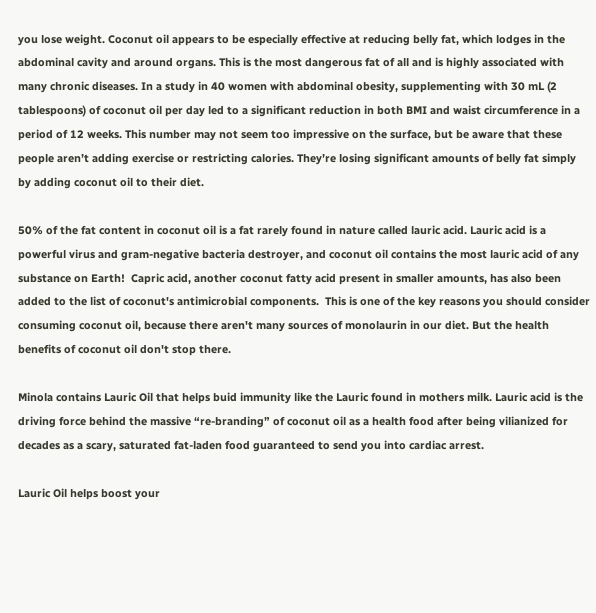you lose weight. Coconut oil appears to be especially effective at reducing belly fat, which lodges in the abdominal cavity and around organs. This is the most dangerous fat of all and is highly associated with many chronic diseases. In a study in 40 women with abdominal obesity, supplementing with 30 mL (2 tablespoons) of coconut oil per day led to a significant reduction in both BMI and waist circumference in a period of 12 weeks. This number may not seem too impressive on the surface, but be aware that these people aren’t adding exercise or restricting calories. They’re losing significant amounts of belly fat simply by adding coconut oil to their diet.

50% of the fat content in coconut oil is a fat rarely found in nature called lauric acid. Lauric acid is a powerful virus and gram-negative bacteria destroyer, and coconut oil contains the most lauric acid of any substance on Earth!  Capric acid, another coconut fatty acid present in smaller amounts, has also been added to the list of coconut's antimicrobial components.  This is one of the key reasons you should consider consuming coconut oil, because there aren't many sources of monolaurin in our diet. But the health benefits of coconut oil don't stop there.

Minola contains Lauric Oil that helps buid immunity like the Lauric found in mothers milk. Lauric acid is the driving force behind the massive “re-branding” of coconut oil as a health food after being vilianized for decades as a scary, saturated fat-laden food guaranteed to send you into cardiac arrest.

Lauric Oil helps boost your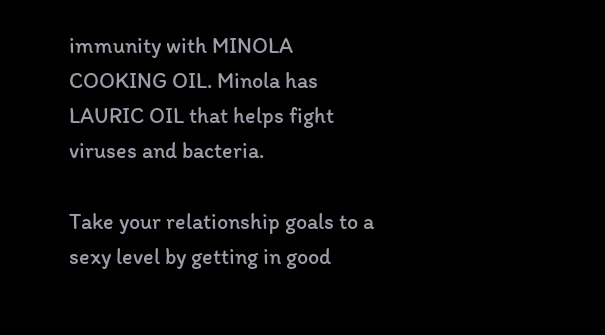immunity with MINOLA COOKING OIL. Minola has LAURIC OIL that helps fight viruses and bacteria.

Take your relationship goals to a sexy level by getting in good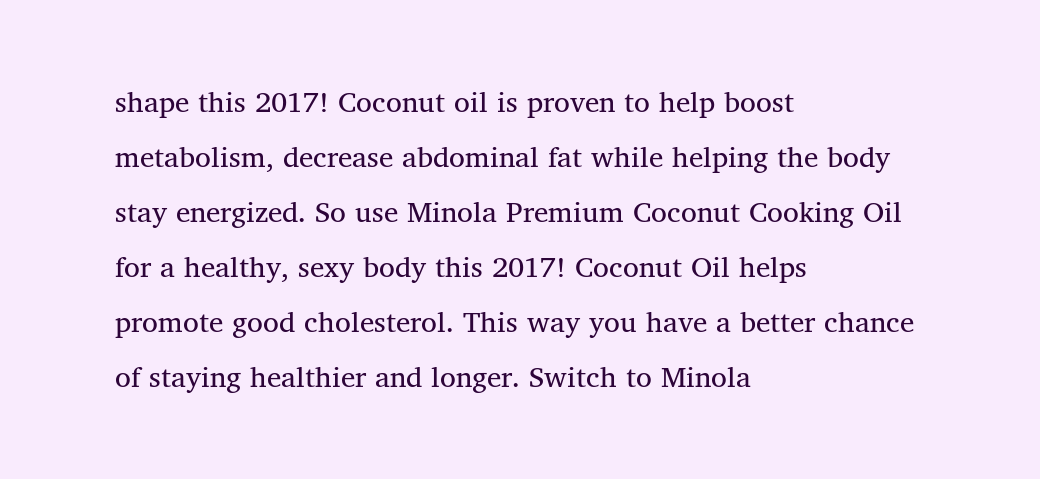shape this 2017! Coconut oil is proven to help boost metabolism, decrease abdominal fat while helping the body stay energized. So use Minola Premium Coconut Cooking Oil for a healthy, sexy body this 2017! Coconut Oil helps promote good cholesterol. This way you have a better chance of staying healthier and longer. Switch to Minola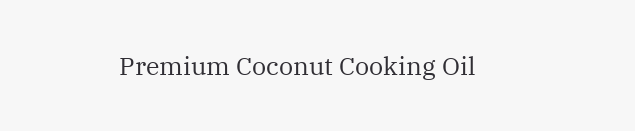Premium Coconut Cooking Oil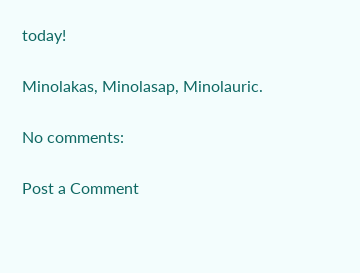today!

Minolakas, Minolasap, Minolauric.

No comments:

Post a Comment